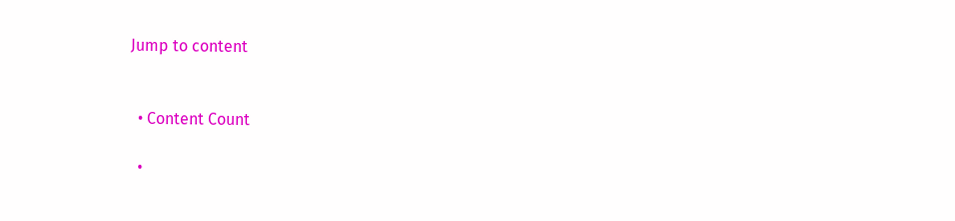Jump to content


  • Content Count

  •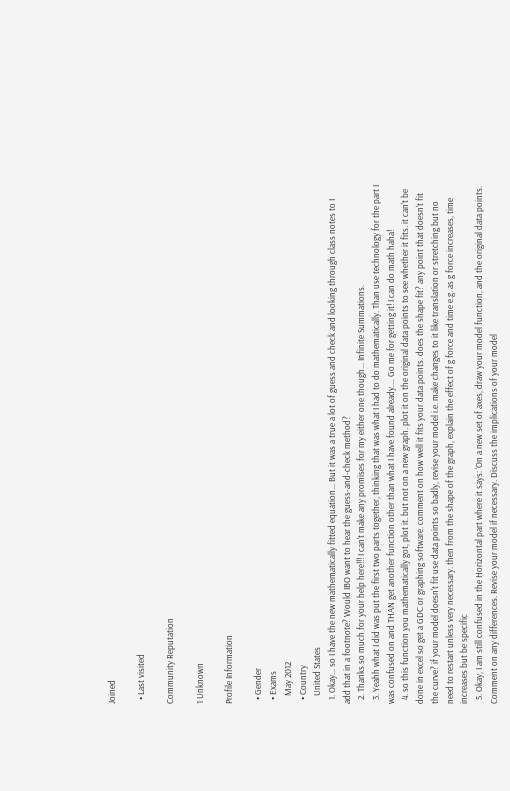Joined

  • Last visited

Community Reputation

1 Unknown

Profile Information

  • Gender
  • Exams
    May 2012
  • Country
    United States
  1. Okay... so I have the new mathematically fitted equation... But it was a true a lot of guess and check and looking through class notes to I add that in a footnote? Would IBO want to hear the guess-and-check method?
  2. Thanks so much for your help here!!! I can't make any promises for my either one though... Infinite Summations.
  3. Yeahh what I did was put the first two parts together, thinking that was what I had to do mathematically. Than use technology for the part I was confused on and THAN get another function other than what I have found already.... Go me for getting it! I can do math haha!
  4. so this function you mathematically got, plot it. but not on a new graph. plot it on the original data points to see whether it fits. it can't be done in excel so get a GDC or graphing software. comment on how well it fits your data points. does the shape fit? any point that doesn't fit the curve? if your model doesn't fit use data points so badly, revise your model i.e. make changes to it like translation or stretching but no need to restart unless very necessary. then from the shape of the graph, explain the effect of g force and time e.g. as g force increases, time increases but be specific
  5. Okay, I am still confused in the Horizontal part where it says: 'On a new set of axes, draw your model function, and the original data points. Comment on any differences. Revise your model if necessary. Discuss the implications of your model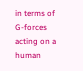in terms of G-forces acting on a human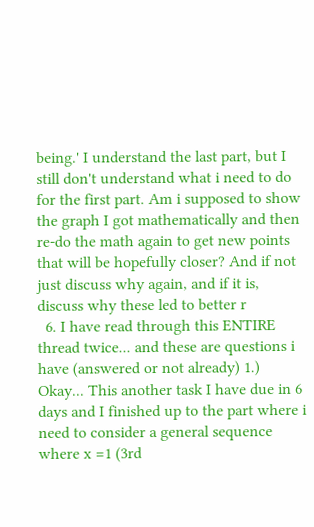being.' I understand the last part, but I still don't understand what i need to do for the first part. Am i supposed to show the graph I got mathematically and then re-do the math again to get new points that will be hopefully closer? And if not just discuss why again, and if it is, discuss why these led to better r
  6. I have read through this ENTIRE thread twice... and these are questions i have (answered or not already) 1.) Okay... This another task I have due in 6 days and I finished up to the part where i need to consider a general sequence where x =1 (3rd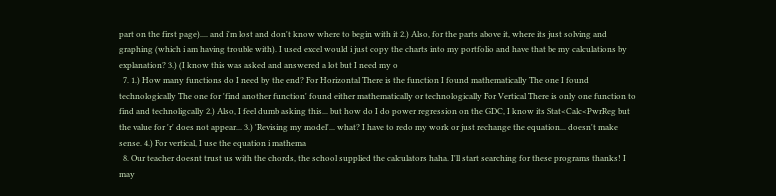part on the first page).... and i'm lost and don't know where to begin with it 2.) Also, for the parts above it, where its just solving and graphing (which i am having trouble with). I used excel would i just copy the charts into my portfolio and have that be my calculations by explanation? 3.) (I know this was asked and answered a lot but I need my o
  7. 1.) How many functions do I need by the end? For Horizontal There is the function I found mathematically The one I found technologically The one for 'find another function' found either mathematically or technologically For Vertical There is only one function to find and technoligcally 2.) Also, I feel dumb asking this... but how do I do power regression on the GDC, I know its Stat<Calc<PwrReg but the value for 'r' does not appear... 3.) 'Revising my model'... what? I have to redo my work or just rechange the equation... doesn't make sense. 4.) For vertical, I use the equation i mathema
  8. Our teacher doesnt trust us with the chords, the school supplied the calculators haha. I'll start searching for these programs thanks! I may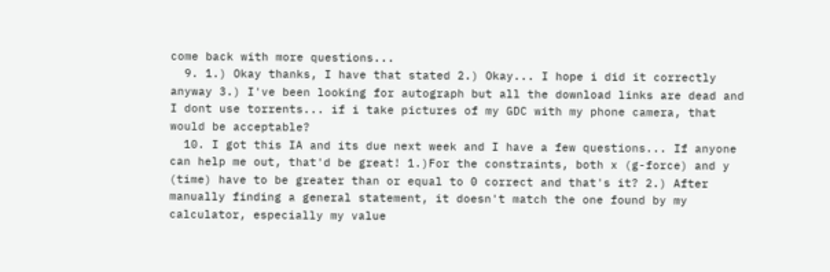come back with more questions...
  9. 1.) Okay thanks, I have that stated 2.) Okay... I hope i did it correctly anyway 3.) I've been looking for autograph but all the download links are dead and I dont use torrents... if i take pictures of my GDC with my phone camera, that would be acceptable?
  10. I got this IA and its due next week and I have a few questions... If anyone can help me out, that'd be great! 1.)For the constraints, both x (g-force) and y (time) have to be greater than or equal to 0 correct and that's it? 2.) After manually finding a general statement, it doesn't match the one found by my calculator, especially my value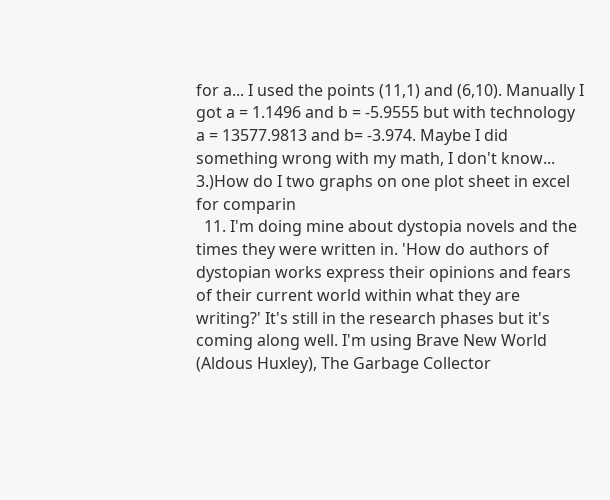for a... I used the points (11,1) and (6,10). Manually I got a = 1.1496 and b = -5.9555 but with technology a = 13577.9813 and b= -3.974. Maybe I did something wrong with my math, I don't know... 3.)How do I two graphs on one plot sheet in excel for comparin
  11. I'm doing mine about dystopia novels and the times they were written in. 'How do authors of dystopian works express their opinions and fears of their current world within what they are writing?' It's still in the research phases but it's coming along well. I'm using Brave New World (Aldous Huxley), The Garbage Collector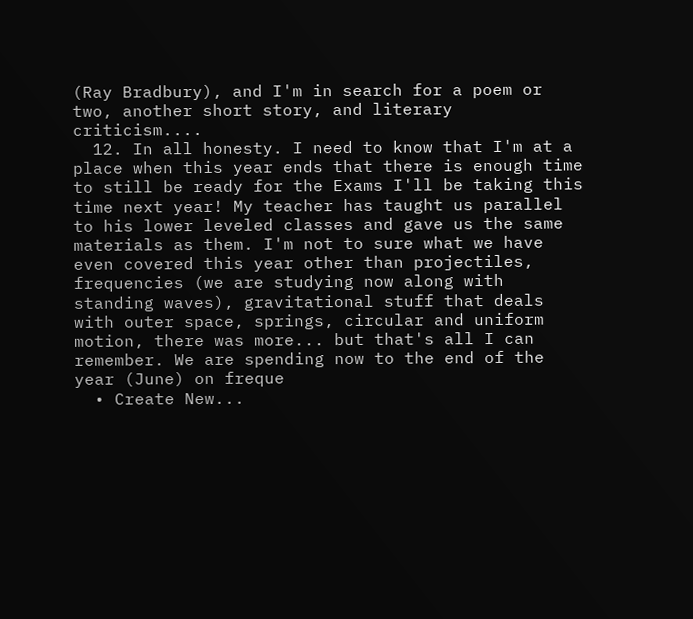(Ray Bradbury), and I'm in search for a poem or two, another short story, and literary criticism....
  12. In all honesty. I need to know that I'm at a place when this year ends that there is enough time to still be ready for the Exams I'll be taking this time next year! My teacher has taught us parallel to his lower leveled classes and gave us the same materials as them. I'm not to sure what we have even covered this year other than projectiles, frequencies (we are studying now along with standing waves), gravitational stuff that deals with outer space, springs, circular and uniform motion, there was more... but that's all I can remember. We are spending now to the end of the year (June) on freque
  • Create New...